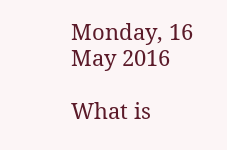Monday, 16 May 2016

What is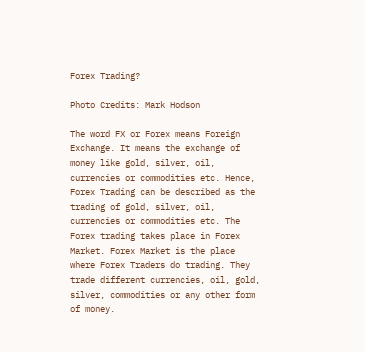Forex Trading?

Photo Credits: Mark Hodson

The word FX or Forex means Foreign Exchange. It means the exchange of money like gold, silver, oil, currencies or commodities etc. Hence, Forex Trading can be described as the trading of gold, silver, oil, currencies or commodities etc. The Forex trading takes place in Forex Market. Forex Market is the place where Forex Traders do trading. They trade different currencies, oil, gold, silver, commodities or any other form of money.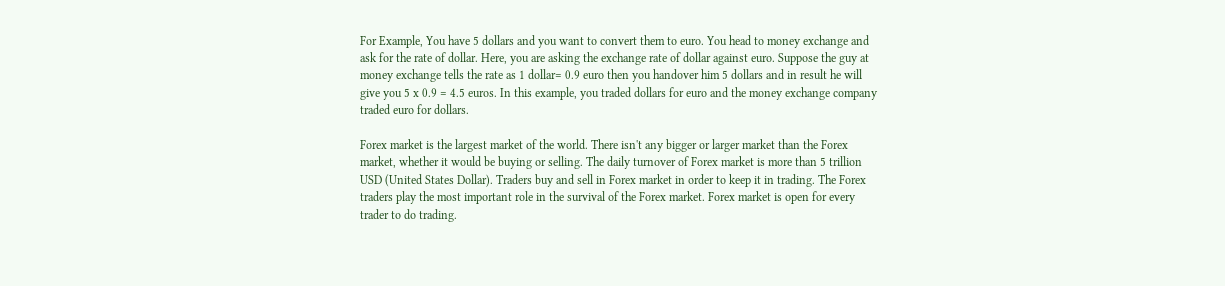For Example, You have 5 dollars and you want to convert them to euro. You head to money exchange and ask for the rate of dollar. Here, you are asking the exchange rate of dollar against euro. Suppose the guy at money exchange tells the rate as 1 dollar= 0.9 euro then you handover him 5 dollars and in result he will give you 5 x 0.9 = 4.5 euros. In this example, you traded dollars for euro and the money exchange company traded euro for dollars.

Forex market is the largest market of the world. There isn't any bigger or larger market than the Forex market, whether it would be buying or selling. The daily turnover of Forex market is more than 5 trillion USD (United States Dollar). Traders buy and sell in Forex market in order to keep it in trading. The Forex traders play the most important role in the survival of the Forex market. Forex market is open for every trader to do trading.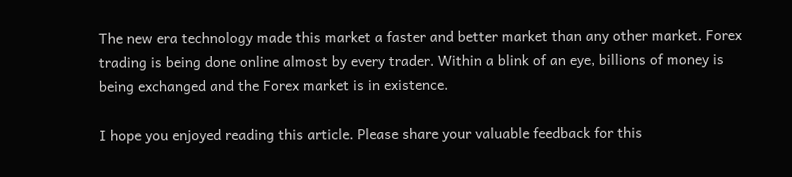The new era technology made this market a faster and better market than any other market. Forex trading is being done online almost by every trader. Within a blink of an eye, billions of money is being exchanged and the Forex market is in existence.

I hope you enjoyed reading this article. Please share your valuable feedback for this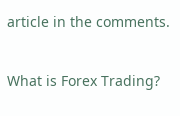article in the comments.

What is Forex Trading?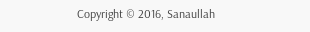Copyright © 2016, Sanaullah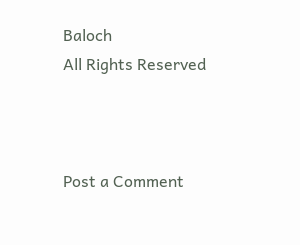Baloch
All Rights Reserved



Post a Comment